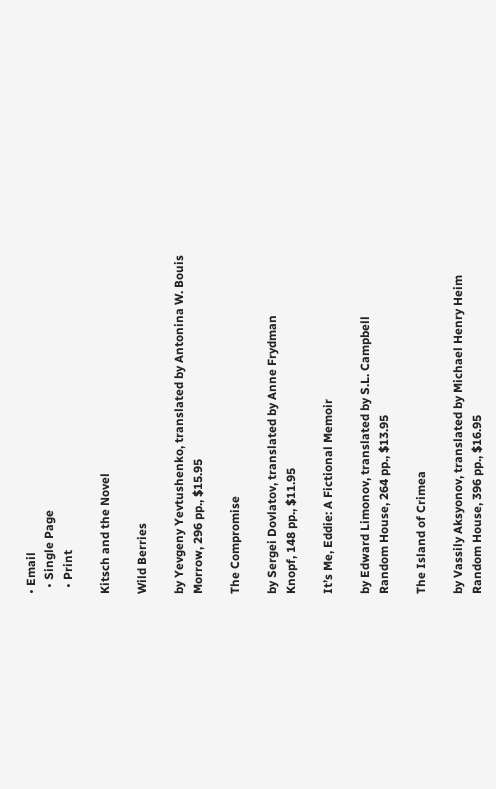• Email
  • Single Page
  • Print

Kitsch and the Novel

Wild Berries

by Yevgeny Yevtushenko, translated by Antonina W. Bouis
Morrow, 296 pp., $15.95

The Compromise

by Sergei Dovlatov, translated by Anne Frydman
Knopf, 148 pp., $11.95

It’s Me, Eddie: A Fictional Memoir

by Edward Limonov, translated by S.L. Campbell
Random House, 264 pp., $13.95

The Island of Crimea

by Vassily Aksyonov, translated by Michael Henry Heim
Random House, 396 pp., $16.95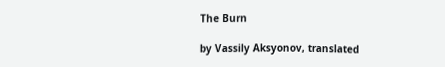The Burn

by Vassily Aksyonov, translated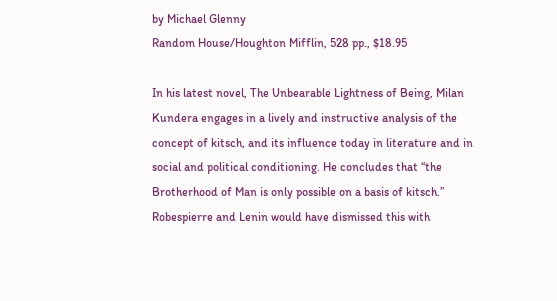by Michael Glenny
Random House/Houghton Mifflin, 528 pp., $18.95

In his latest novel, The Unbearable Lightness of Being, Milan Kundera engages in a lively and instructive analysis of the concept of kitsch, and its influence today in literature and in social and political conditioning. He concludes that “the Brotherhood of Man is only possible on a basis of kitsch.” Robespierre and Lenin would have dismissed this with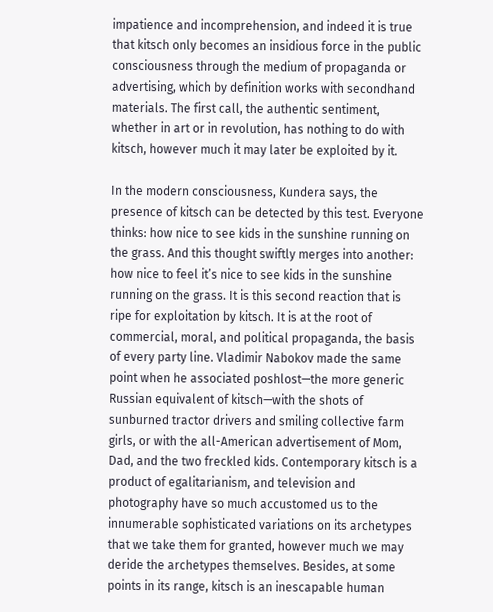impatience and incomprehension, and indeed it is true that kitsch only becomes an insidious force in the public consciousness through the medium of propaganda or advertising, which by definition works with secondhand materials. The first call, the authentic sentiment, whether in art or in revolution, has nothing to do with kitsch, however much it may later be exploited by it.

In the modern consciousness, Kundera says, the presence of kitsch can be detected by this test. Everyone thinks: how nice to see kids in the sunshine running on the grass. And this thought swiftly merges into another: how nice to feel it’s nice to see kids in the sunshine running on the grass. It is this second reaction that is ripe for exploitation by kitsch. It is at the root of commercial, moral, and political propaganda, the basis of every party line. Vladimir Nabokov made the same point when he associated poshlost—the more generic Russian equivalent of kitsch—with the shots of sunburned tractor drivers and smiling collective farm girls, or with the all-American advertisement of Mom, Dad, and the two freckled kids. Contemporary kitsch is a product of egalitarianism, and television and photography have so much accustomed us to the innumerable sophisticated variations on its archetypes that we take them for granted, however much we may deride the archetypes themselves. Besides, at some points in its range, kitsch is an inescapable human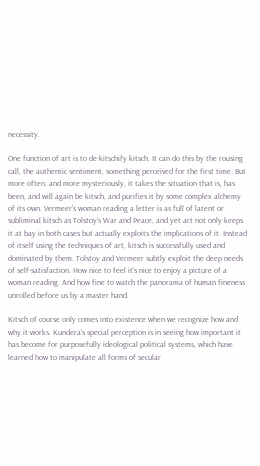necessity.

One function of art is to de-kitschify kitsch. It can do this by the rousing call, the authentic sentiment, something perceived for the first time. But more often, and more mysteriously, it takes the situation that is, has been, and will again be kitsch, and purifies it by some complex alchemy of its own. Vermeer’s woman reading a letter is as full of latent or subliminal kitsch as Tolstoy’s War and Peace, and yet art not only keeps it at bay in both cases but actually exploits the implications of it. Instead of itself using the techniques of art, kitsch is successfully used and dominated by them. Tolstoy and Vermeer subtly exploit the deep needs of self-satisfaction. How nice to feel it’s nice to enjoy a picture of a woman reading. And how fine to watch the panorama of human fineness unrolled before us by a master hand.

Kitsch of course only comes into existence when we recognize how and why it works. Kundera’s special perception is in seeing how important it has become for purposefully ideological political systems, which have learned how to manipulate all forms of secular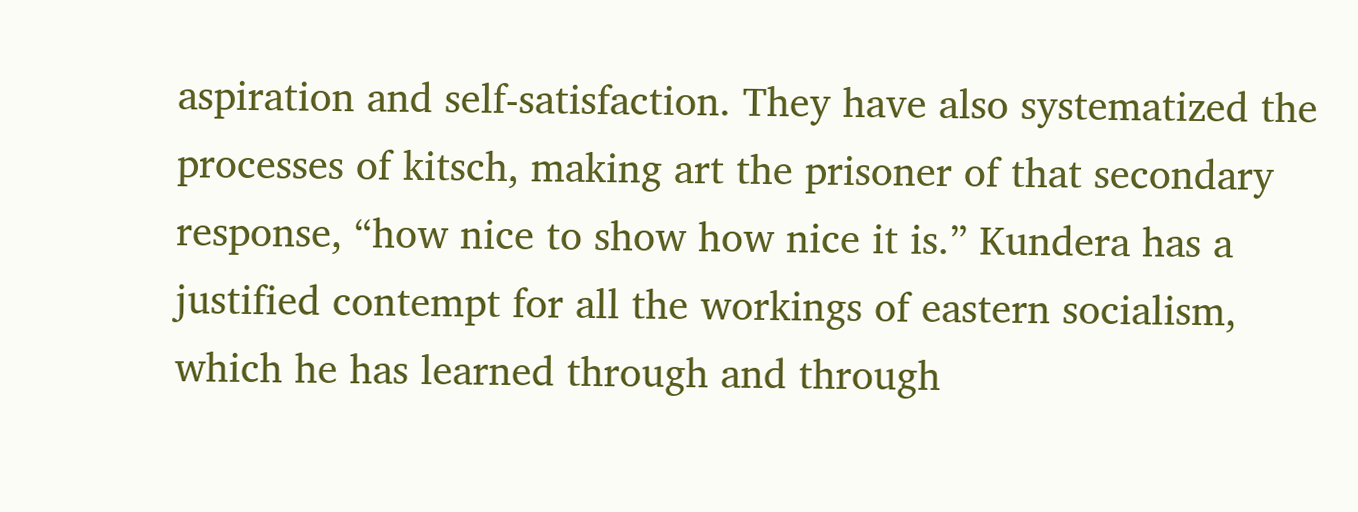aspiration and self-satisfaction. They have also systematized the processes of kitsch, making art the prisoner of that secondary response, “how nice to show how nice it is.” Kundera has a justified contempt for all the workings of eastern socialism, which he has learned through and through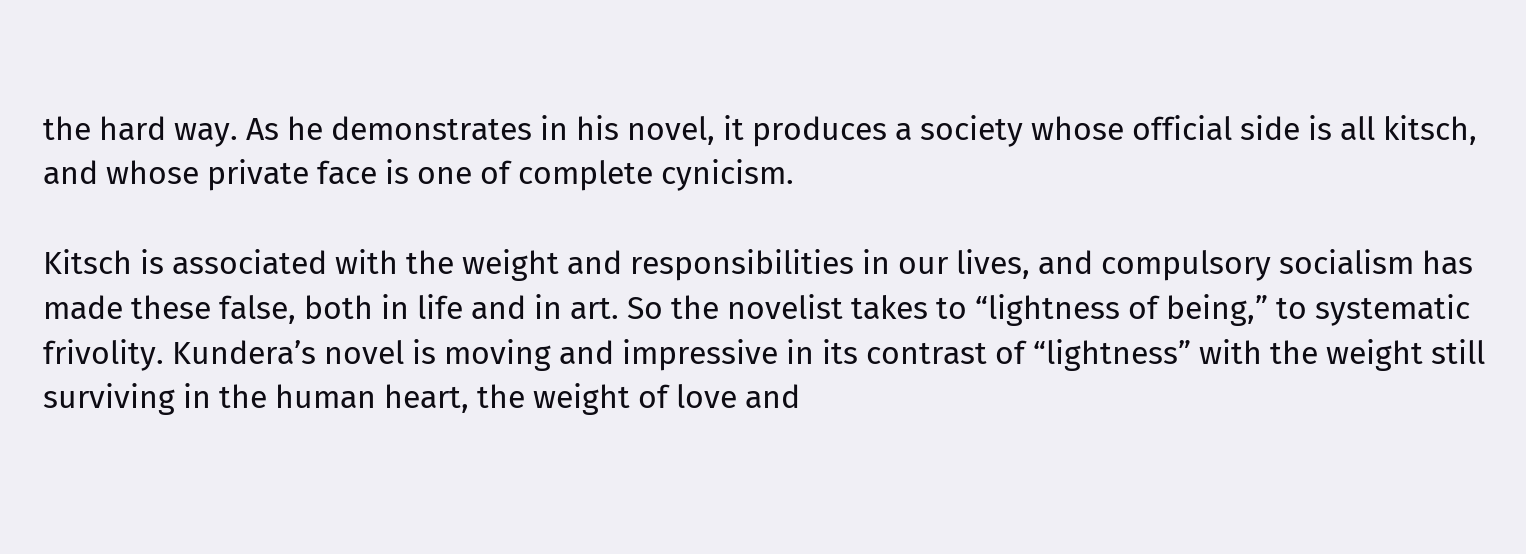the hard way. As he demonstrates in his novel, it produces a society whose official side is all kitsch, and whose private face is one of complete cynicism.

Kitsch is associated with the weight and responsibilities in our lives, and compulsory socialism has made these false, both in life and in art. So the novelist takes to “lightness of being,” to systematic frivolity. Kundera’s novel is moving and impressive in its contrast of “lightness” with the weight still surviving in the human heart, the weight of love and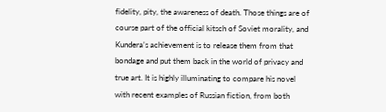fidelity, pity, the awareness of death. Those things are of course part of the official kitsch of Soviet morality, and Kundera’s achievement is to release them from that bondage and put them back in the world of privacy and true art. It is highly illuminating to compare his novel with recent examples of Russian fiction, from both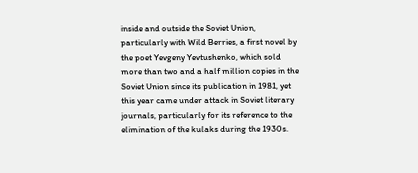inside and outside the Soviet Union, particularly with Wild Berries, a first novel by the poet Yevgeny Yevtushenko, which sold more than two and a half million copies in the Soviet Union since its publication in 1981, yet this year came under attack in Soviet literary journals, particularly for its reference to the elimination of the kulaks during the 1930s.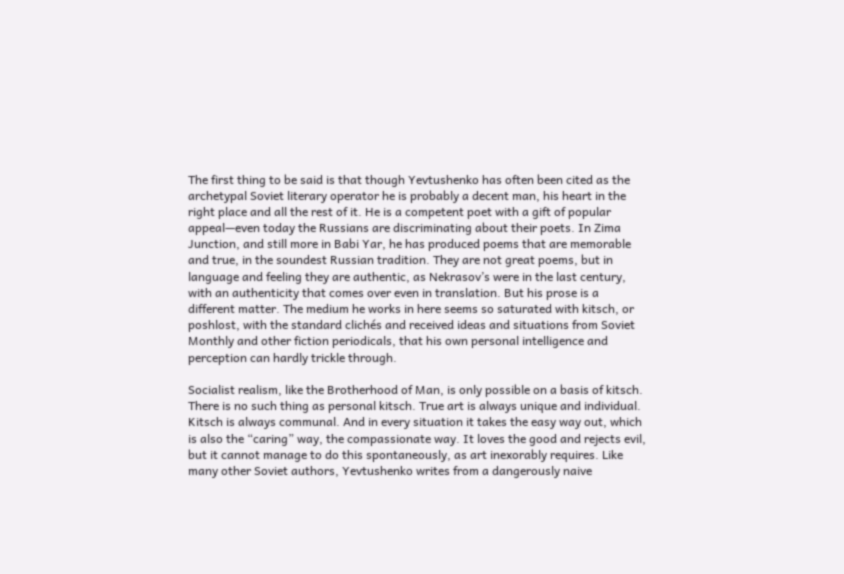The first thing to be said is that though Yevtushenko has often been cited as the archetypal Soviet literary operator he is probably a decent man, his heart in the right place and all the rest of it. He is a competent poet with a gift of popular appeal—even today the Russians are discriminating about their poets. In Zima Junction, and still more in Babi Yar, he has produced poems that are memorable and true, in the soundest Russian tradition. They are not great poems, but in language and feeling they are authentic, as Nekrasov’s were in the last century, with an authenticity that comes over even in translation. But his prose is a different matter. The medium he works in here seems so saturated with kitsch, or poshlost, with the standard clichés and received ideas and situations from Soviet Monthly and other fiction periodicals, that his own personal intelligence and perception can hardly trickle through.

Socialist realism, like the Brotherhood of Man, is only possible on a basis of kitsch. There is no such thing as personal kitsch. True art is always unique and individual. Kitsch is always communal. And in every situation it takes the easy way out, which is also the “caring” way, the compassionate way. It loves the good and rejects evil, but it cannot manage to do this spontaneously, as art inexorably requires. Like many other Soviet authors, Yevtushenko writes from a dangerously naive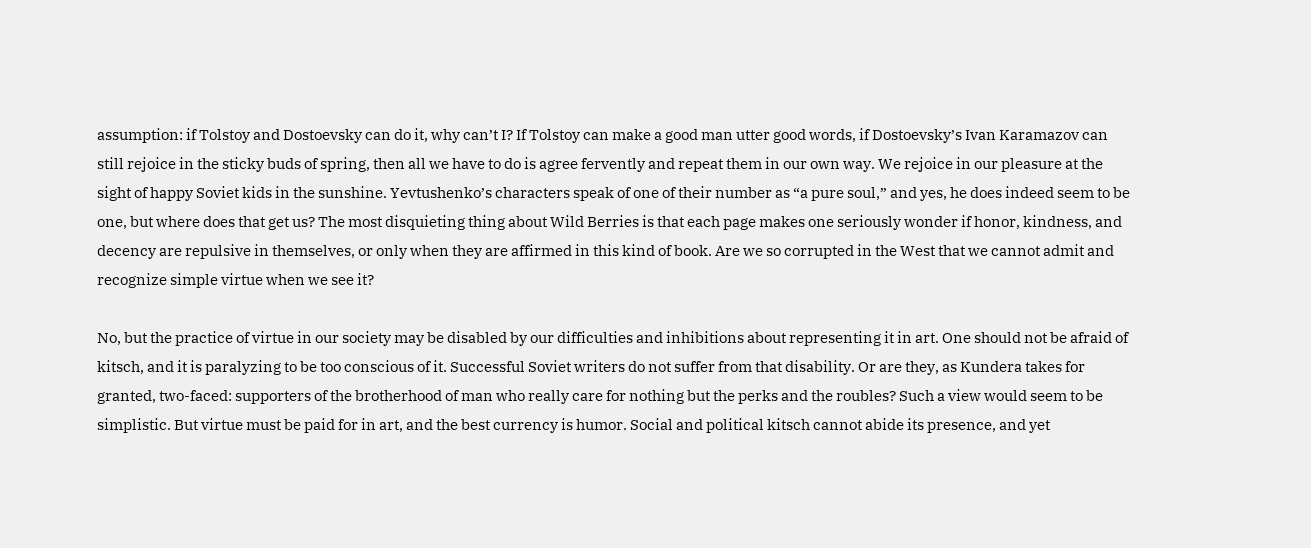assumption: if Tolstoy and Dostoevsky can do it, why can’t I? If Tolstoy can make a good man utter good words, if Dostoevsky’s Ivan Karamazov can still rejoice in the sticky buds of spring, then all we have to do is agree fervently and repeat them in our own way. We rejoice in our pleasure at the sight of happy Soviet kids in the sunshine. Yevtushenko’s characters speak of one of their number as “a pure soul,” and yes, he does indeed seem to be one, but where does that get us? The most disquieting thing about Wild Berries is that each page makes one seriously wonder if honor, kindness, and decency are repulsive in themselves, or only when they are affirmed in this kind of book. Are we so corrupted in the West that we cannot admit and recognize simple virtue when we see it?

No, but the practice of virtue in our society may be disabled by our difficulties and inhibitions about representing it in art. One should not be afraid of kitsch, and it is paralyzing to be too conscious of it. Successful Soviet writers do not suffer from that disability. Or are they, as Kundera takes for granted, two-faced: supporters of the brotherhood of man who really care for nothing but the perks and the roubles? Such a view would seem to be simplistic. But virtue must be paid for in art, and the best currency is humor. Social and political kitsch cannot abide its presence, and yet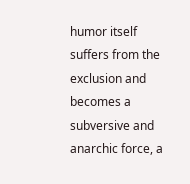humor itself suffers from the exclusion and becomes a subversive and anarchic force, a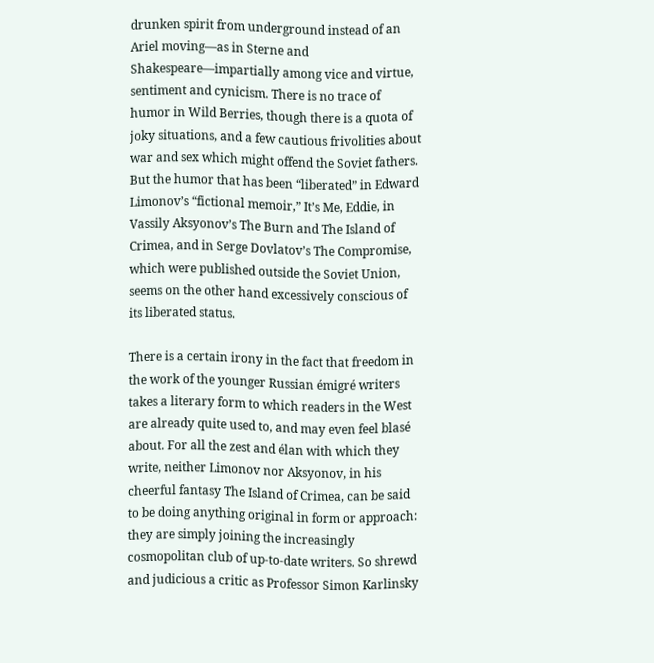drunken spirit from underground instead of an Ariel moving—as in Sterne and Shakespeare—impartially among vice and virtue, sentiment and cynicism. There is no trace of humor in Wild Berries, though there is a quota of joky situations, and a few cautious frivolities about war and sex which might offend the Soviet fathers. But the humor that has been “liberated” in Edward Limonov’s “fictional memoir,” It’s Me, Eddie, in Vassily Aksyonov’s The Burn and The Island of Crimea, and in Serge Dovlatov’s The Compromise, which were published outside the Soviet Union, seems on the other hand excessively conscious of its liberated status.

There is a certain irony in the fact that freedom in the work of the younger Russian émigré writers takes a literary form to which readers in the West are already quite used to, and may even feel blasé about. For all the zest and élan with which they write, neither Limonov nor Aksyonov, in his cheerful fantasy The Island of Crimea, can be said to be doing anything original in form or approach: they are simply joining the increasingly cosmopolitan club of up-to-date writers. So shrewd and judicious a critic as Professor Simon Karlinsky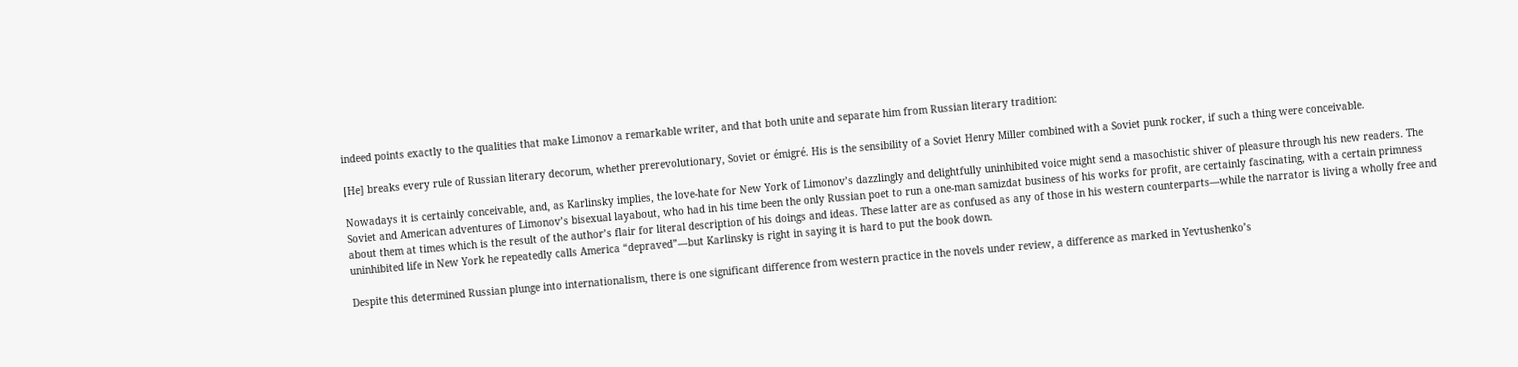indeed points exactly to the qualities that make Limonov a remarkable writer, and that both unite and separate him from Russian literary tradition:

[He] breaks every rule of Russian literary decorum, whether prerevolutionary, Soviet or émigré. His is the sensibility of a Soviet Henry Miller combined with a Soviet punk rocker, if such a thing were conceivable.

Nowadays it is certainly conceivable, and, as Karlinsky implies, the love-hate for New York of Limonov’s dazzlingly and delightfully uninhibited voice might send a masochistic shiver of pleasure through his new readers. The Soviet and American adventures of Limonov’s bisexual layabout, who had in his time been the only Russian poet to run a one-man samizdat business of his works for profit, are certainly fascinating, with a certain primness about them at times which is the result of the author’s flair for literal description of his doings and ideas. These latter are as confused as any of those in his western counterparts—while the narrator is living a wholly free and uninhibited life in New York he repeatedly calls America “depraved”—but Karlinsky is right in saying it is hard to put the book down.

Despite this determined Russian plunge into internationalism, there is one significant difference from western practice in the novels under review, a difference as marked in Yevtushenko’s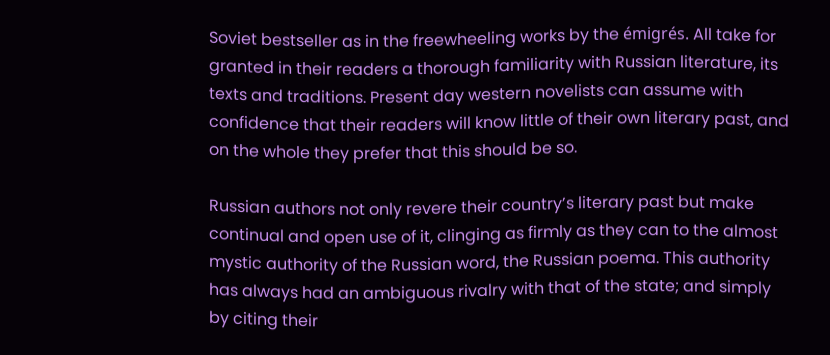Soviet bestseller as in the freewheeling works by the émigrés. All take for granted in their readers a thorough familiarity with Russian literature, its texts and traditions. Present day western novelists can assume with confidence that their readers will know little of their own literary past, and on the whole they prefer that this should be so.

Russian authors not only revere their country’s literary past but make continual and open use of it, clinging as firmly as they can to the almost mystic authority of the Russian word, the Russian poema. This authority has always had an ambiguous rivalry with that of the state; and simply by citing their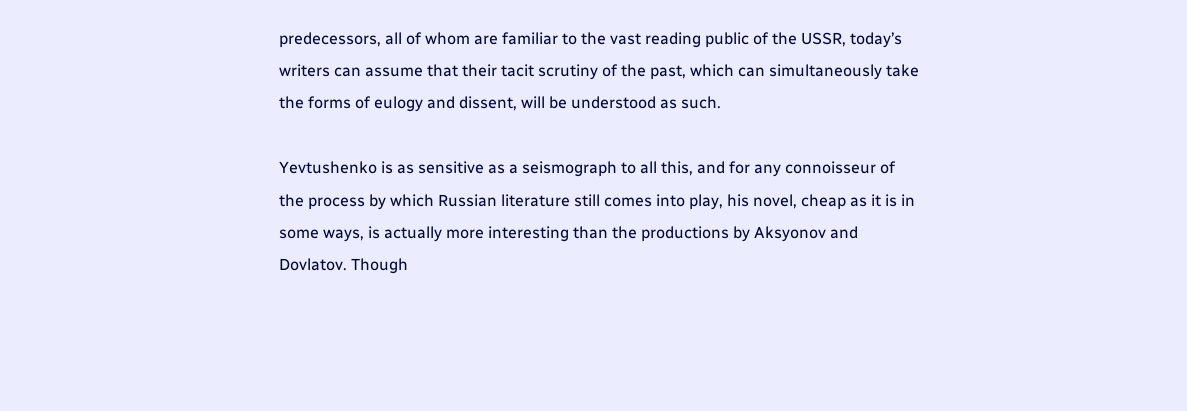predecessors, all of whom are familiar to the vast reading public of the USSR, today’s writers can assume that their tacit scrutiny of the past, which can simultaneously take the forms of eulogy and dissent, will be understood as such.

Yevtushenko is as sensitive as a seismograph to all this, and for any connoisseur of the process by which Russian literature still comes into play, his novel, cheap as it is in some ways, is actually more interesting than the productions by Aksyonov and Dovlatov. Though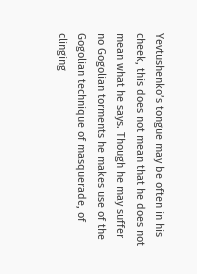Yevtushenko’s tongue may be often in his cheek, this does not mean that he does not mean what he says. Though he may suffer no Gogolian torments he makes use of the Gogolian technique of masquerade, of clinging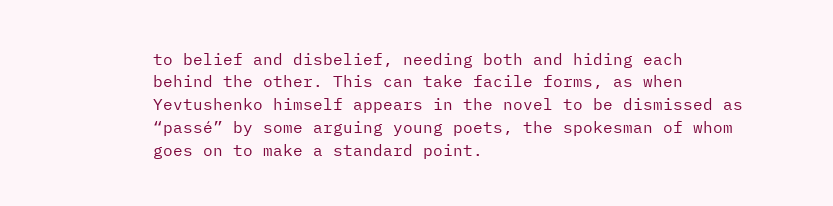to belief and disbelief, needing both and hiding each behind the other. This can take facile forms, as when Yevtushenko himself appears in the novel to be dismissed as “passé” by some arguing young poets, the spokesman of whom goes on to make a standard point.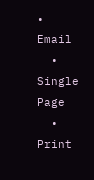• Email
  • Single Page
  • Print